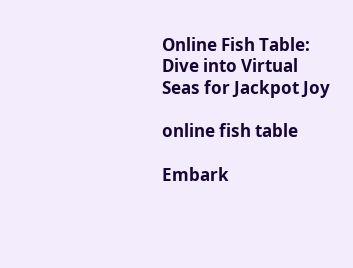Online Fish Table: Dive into Virtual Seas for Jackpot Joy

online fish table

Embark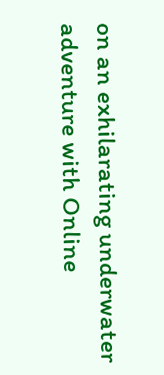on an exhilarating underwater adventure with Online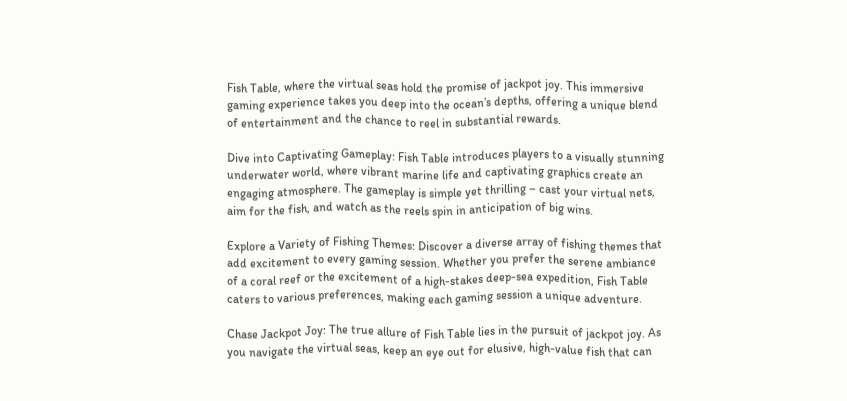Fish Table, where the virtual seas hold the promise of jackpot joy. This immersive gaming experience takes you deep into the ocean’s depths, offering a unique blend of entertainment and the chance to reel in substantial rewards.

Dive into Captivating Gameplay: Fish Table introduces players to a visually stunning underwater world, where vibrant marine life and captivating graphics create an engaging atmosphere. The gameplay is simple yet thrilling – cast your virtual nets, aim for the fish, and watch as the reels spin in anticipation of big wins.

Explore a Variety of Fishing Themes: Discover a diverse array of fishing themes that add excitement to every gaming session. Whether you prefer the serene ambiance of a coral reef or the excitement of a high-stakes deep-sea expedition, Fish Table caters to various preferences, making each gaming session a unique adventure.

Chase Jackpot Joy: The true allure of Fish Table lies in the pursuit of jackpot joy. As you navigate the virtual seas, keep an eye out for elusive, high-value fish that can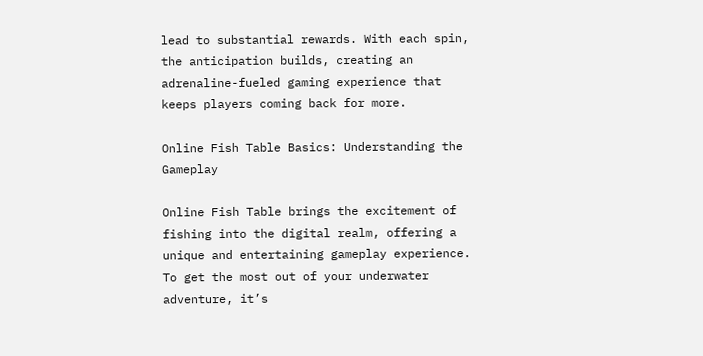lead to substantial rewards. With each spin, the anticipation builds, creating an adrenaline-fueled gaming experience that keeps players coming back for more.

Online Fish Table Basics: Understanding the Gameplay

Online Fish Table brings the excitement of fishing into the digital realm, offering a unique and entertaining gameplay experience. To get the most out of your underwater adventure, it’s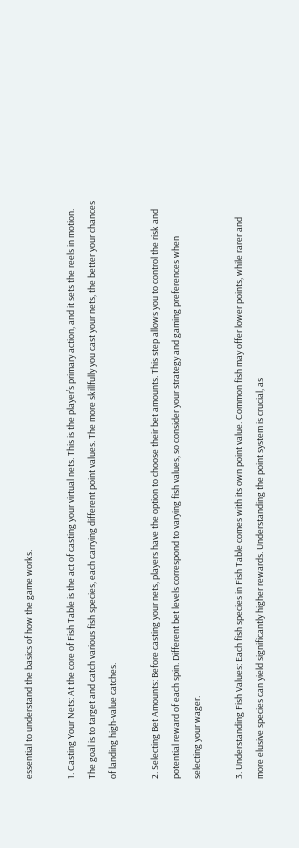essential to understand the basics of how the game works.

1. Casting Your Nets: At the core of Fish Table is the act of casting your virtual nets. This is the player’s primary action, and it sets the reels in motion. The goal is to target and catch various fish species, each carrying different point values. The more skillfully you cast your nets, the better your chances of landing high-value catches.

2. Selecting Bet Amounts: Before casting your nets, players have the option to choose their bet amounts. This step allows you to control the risk and potential reward of each spin. Different bet levels correspond to varying fish values, so consider your strategy and gaming preferences when selecting your wager.

3. Understanding Fish Values: Each fish species in Fish Table comes with its own point value. Common fish may offer lower points, while rarer and more elusive species can yield significantly higher rewards. Understanding the point system is crucial, as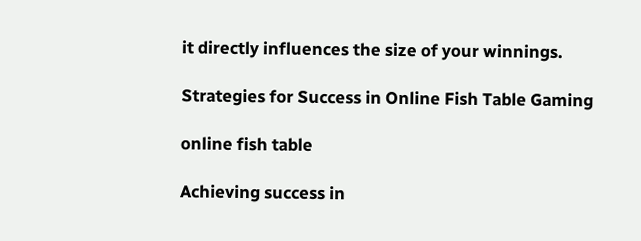it directly influences the size of your winnings.

Strategies for Success in Online Fish Table Gaming

online fish table

Achieving success in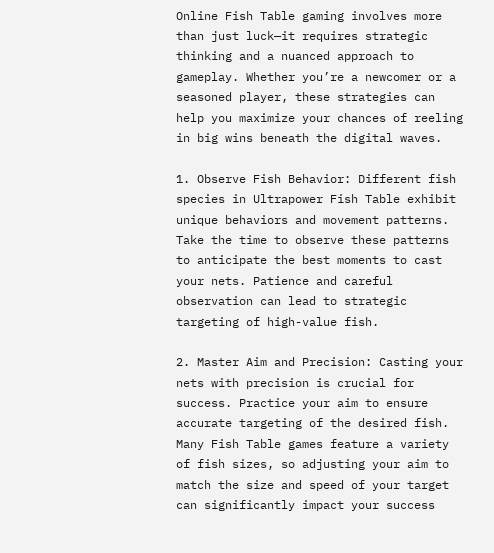Online Fish Table gaming involves more than just luck—it requires strategic thinking and a nuanced approach to gameplay. Whether you’re a newcomer or a seasoned player, these strategies can help you maximize your chances of reeling in big wins beneath the digital waves.

1. Observe Fish Behavior: Different fish species in Ultrapower Fish Table exhibit unique behaviors and movement patterns. Take the time to observe these patterns to anticipate the best moments to cast your nets. Patience and careful observation can lead to strategic targeting of high-value fish.

2. Master Aim and Precision: Casting your nets with precision is crucial for success. Practice your aim to ensure accurate targeting of the desired fish. Many Fish Table games feature a variety of fish sizes, so adjusting your aim to match the size and speed of your target can significantly impact your success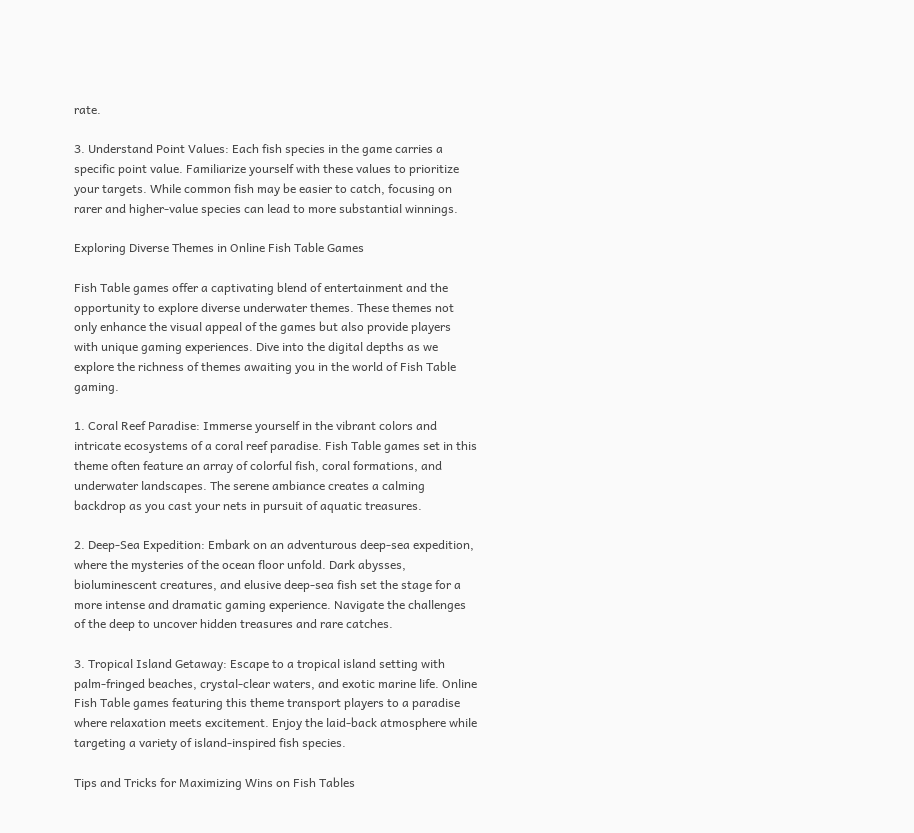rate.

3. Understand Point Values: Each fish species in the game carries a specific point value. Familiarize yourself with these values to prioritize your targets. While common fish may be easier to catch, focusing on rarer and higher-value species can lead to more substantial winnings.

Exploring Diverse Themes in Online Fish Table Games

Fish Table games offer a captivating blend of entertainment and the opportunity to explore diverse underwater themes. These themes not only enhance the visual appeal of the games but also provide players with unique gaming experiences. Dive into the digital depths as we explore the richness of themes awaiting you in the world of Fish Table gaming.

1. Coral Reef Paradise: Immerse yourself in the vibrant colors and intricate ecosystems of a coral reef paradise. Fish Table games set in this theme often feature an array of colorful fish, coral formations, and underwater landscapes. The serene ambiance creates a calming backdrop as you cast your nets in pursuit of aquatic treasures.

2. Deep-Sea Expedition: Embark on an adventurous deep-sea expedition, where the mysteries of the ocean floor unfold. Dark abysses, bioluminescent creatures, and elusive deep-sea fish set the stage for a more intense and dramatic gaming experience. Navigate the challenges of the deep to uncover hidden treasures and rare catches.

3. Tropical Island Getaway: Escape to a tropical island setting with palm-fringed beaches, crystal-clear waters, and exotic marine life. Online Fish Table games featuring this theme transport players to a paradise where relaxation meets excitement. Enjoy the laid-back atmosphere while targeting a variety of island-inspired fish species.

Tips and Tricks for Maximizing Wins on Fish Tables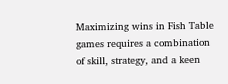Maximizing wins in Fish Table games requires a combination of skill, strategy, and a keen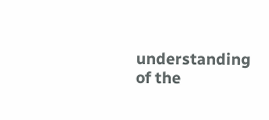understanding of the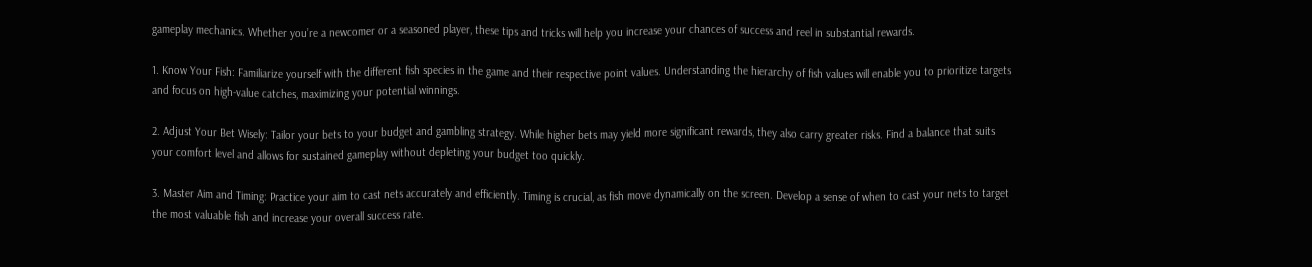gameplay mechanics. Whether you’re a newcomer or a seasoned player, these tips and tricks will help you increase your chances of success and reel in substantial rewards.

1. Know Your Fish: Familiarize yourself with the different fish species in the game and their respective point values. Understanding the hierarchy of fish values will enable you to prioritize targets and focus on high-value catches, maximizing your potential winnings.

2. Adjust Your Bet Wisely: Tailor your bets to your budget and gambling strategy. While higher bets may yield more significant rewards, they also carry greater risks. Find a balance that suits your comfort level and allows for sustained gameplay without depleting your budget too quickly.

3. Master Aim and Timing: Practice your aim to cast nets accurately and efficiently. Timing is crucial, as fish move dynamically on the screen. Develop a sense of when to cast your nets to target the most valuable fish and increase your overall success rate.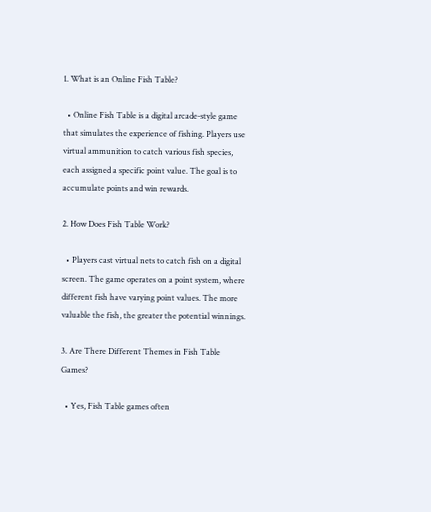1. What is an Online Fish Table?

  • Online Fish Table is a digital arcade-style game that simulates the experience of fishing. Players use virtual ammunition to catch various fish species, each assigned a specific point value. The goal is to accumulate points and win rewards.

2. How Does Fish Table Work?

  • Players cast virtual nets to catch fish on a digital screen. The game operates on a point system, where different fish have varying point values. The more valuable the fish, the greater the potential winnings.

3. Are There Different Themes in Fish Table Games?

  • Yes, Fish Table games often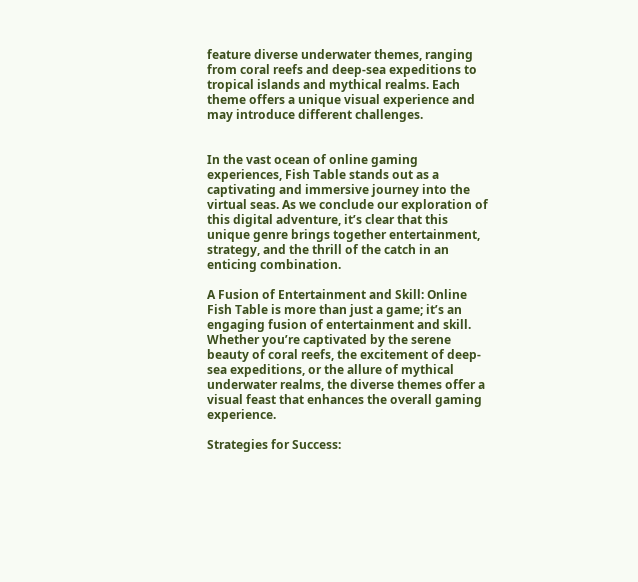feature diverse underwater themes, ranging from coral reefs and deep-sea expeditions to tropical islands and mythical realms. Each theme offers a unique visual experience and may introduce different challenges.


In the vast ocean of online gaming experiences, Fish Table stands out as a captivating and immersive journey into the virtual seas. As we conclude our exploration of this digital adventure, it’s clear that this unique genre brings together entertainment, strategy, and the thrill of the catch in an enticing combination.

A Fusion of Entertainment and Skill: Online Fish Table is more than just a game; it’s an engaging fusion of entertainment and skill. Whether you’re captivated by the serene beauty of coral reefs, the excitement of deep-sea expeditions, or the allure of mythical underwater realms, the diverse themes offer a visual feast that enhances the overall gaming experience.

Strategies for Success: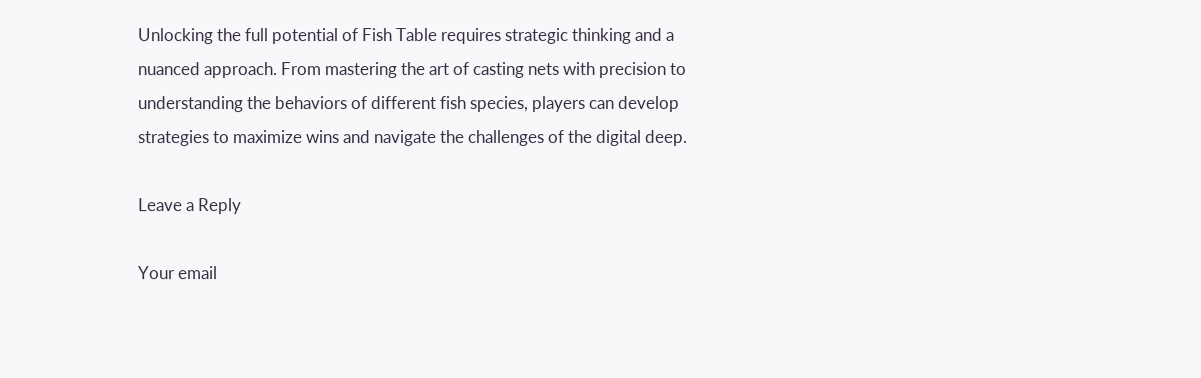Unlocking the full potential of Fish Table requires strategic thinking and a nuanced approach. From mastering the art of casting nets with precision to understanding the behaviors of different fish species, players can develop strategies to maximize wins and navigate the challenges of the digital deep.

Leave a Reply

Your email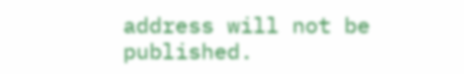address will not be published.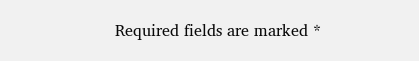Required fields are marked *